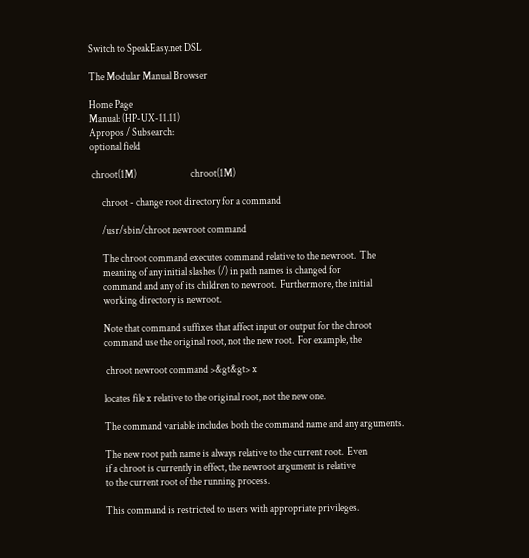Switch to SpeakEasy.net DSL

The Modular Manual Browser

Home Page
Manual: (HP-UX-11.11)
Apropos / Subsearch:
optional field

 chroot(1M)                           chroot(1M)

      chroot - change root directory for a command

      /usr/sbin/chroot newroot command

      The chroot command executes command relative to the newroot.  The
      meaning of any initial slashes (/) in path names is changed for
      command and any of its children to newroot.  Furthermore, the initial
      working directory is newroot.

      Note that command suffixes that affect input or output for the chroot
      command use the original root, not the new root.  For example, the

       chroot newroot command >&gt&gt> x

      locates file x relative to the original root, not the new one.

      The command variable includes both the command name and any arguments.

      The new root path name is always relative to the current root.  Even
      if a chroot is currently in effect, the newroot argument is relative
      to the current root of the running process.

      This command is restricted to users with appropriate privileges.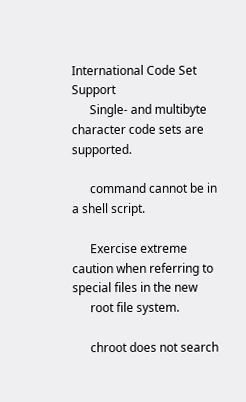International Code Set Support
      Single- and multibyte character code sets are supported.

      command cannot be in a shell script.

      Exercise extreme caution when referring to special files in the new
      root file system.

      chroot does not search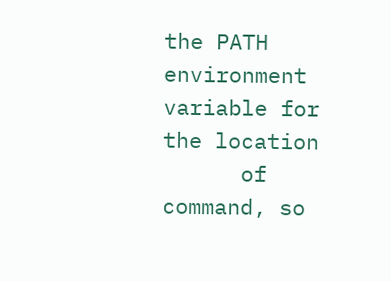the PATH environment variable for the location
      of command, so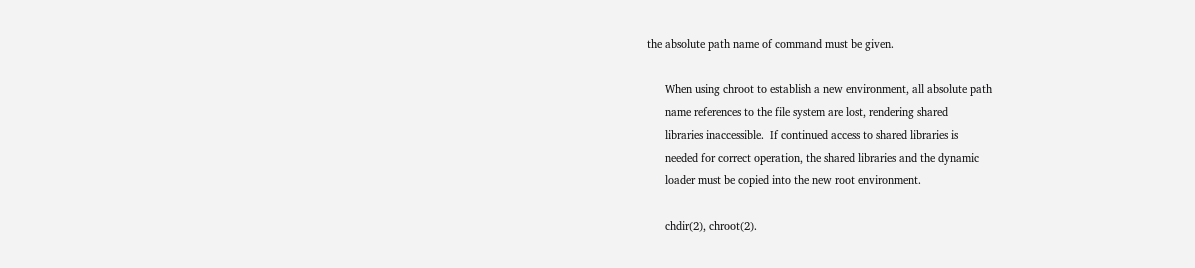the absolute path name of command must be given.

      When using chroot to establish a new environment, all absolute path
      name references to the file system are lost, rendering shared
      libraries inaccessible.  If continued access to shared libraries is
      needed for correct operation, the shared libraries and the dynamic
      loader must be copied into the new root environment.

      chdir(2), chroot(2).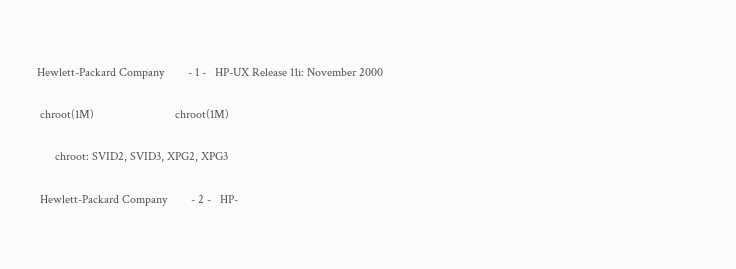Hewlett-Packard Company        - 1 -   HP-UX Release 11i: November 2000

 chroot(1M)                           chroot(1M)

      chroot: SVID2, SVID3, XPG2, XPG3

 Hewlett-Packard Company        - 2 -   HP-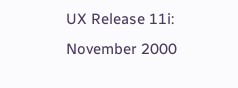UX Release 11i: November 2000